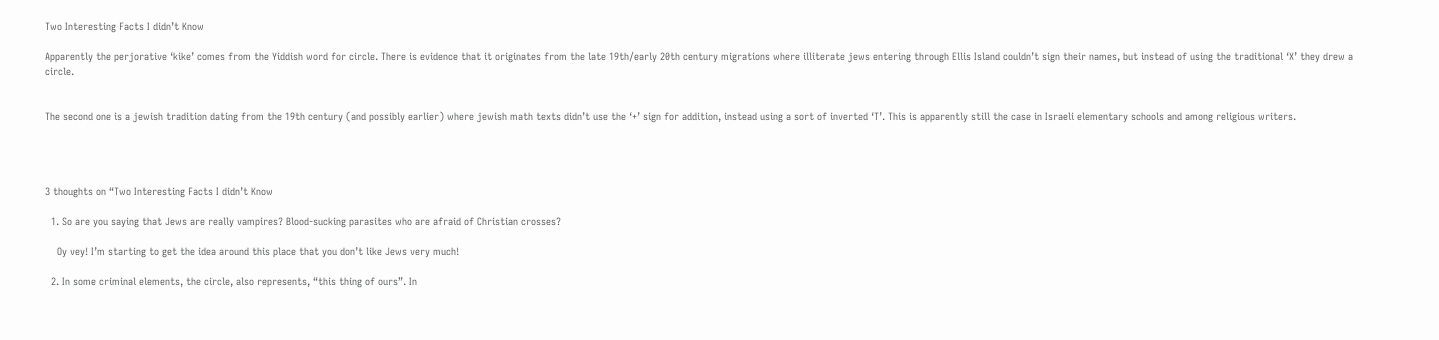Two Interesting Facts I didn’t Know

Apparently the perjorative ‘kike’ comes from the Yiddish word for circle. There is evidence that it originates from the late 19th/early 20th century migrations where illiterate jews entering through Ellis Island couldn’t sign their names, but instead of using the traditional ‘X’ they drew a circle.


The second one is a jewish tradition dating from the 19th century (and possibly earlier) where jewish math texts didn’t use the ‘+’ sign for addition, instead using a sort of inverted ‘T’. This is apparently still the case in Israeli elementary schools and among religious writers.




3 thoughts on “Two Interesting Facts I didn’t Know

  1. So are you saying that Jews are really vampires? Blood-sucking parasites who are afraid of Christian crosses?

    Oy vey! I’m starting to get the idea around this place that you don’t like Jews very much!

  2. In some criminal elements, the circle, also represents, “this thing of ours”. In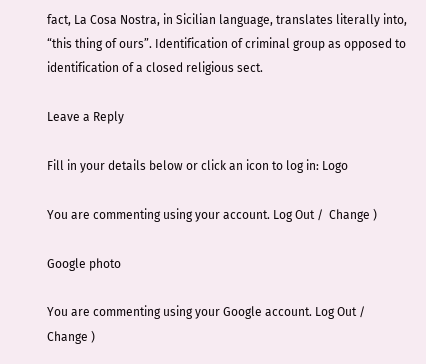fact, La Cosa Nostra, in Sicilian language, translates literally into, “this thing of ours”. Identification of criminal group as opposed to identification of a closed religious sect.

Leave a Reply

Fill in your details below or click an icon to log in: Logo

You are commenting using your account. Log Out /  Change )

Google photo

You are commenting using your Google account. Log Out /  Change )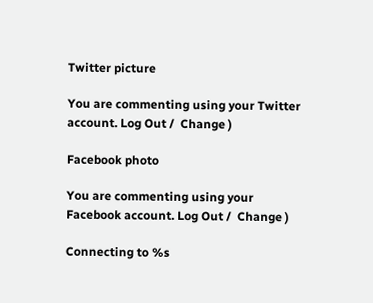Twitter picture

You are commenting using your Twitter account. Log Out /  Change )

Facebook photo

You are commenting using your Facebook account. Log Out /  Change )

Connecting to %s